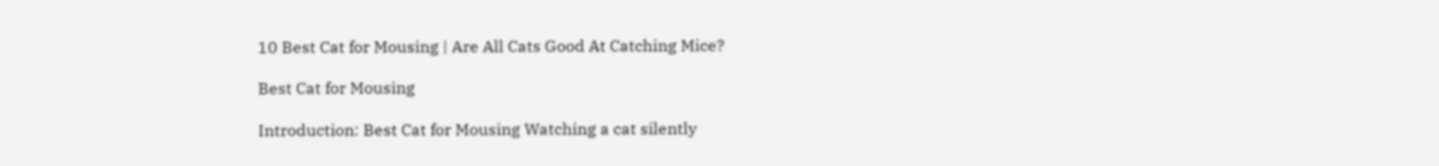10 Best Cat for Mousing | Are All Cats Good At Catching Mice?

Best Cat for Mousing

Introduction: Best Cat for Mousing Watching a cat silently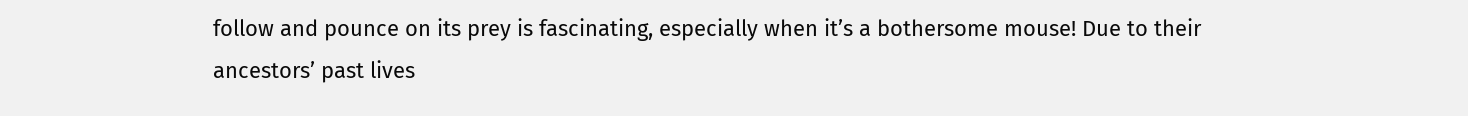follow and pounce on its prey is fascinating, especially when it’s a bothersome mouse! Due to their ancestors’ past lives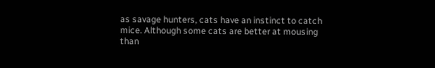as savage hunters, cats have an instinct to catch mice. Although some cats are better at mousing than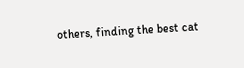others, finding the best cat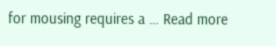for mousing requires a … Read more